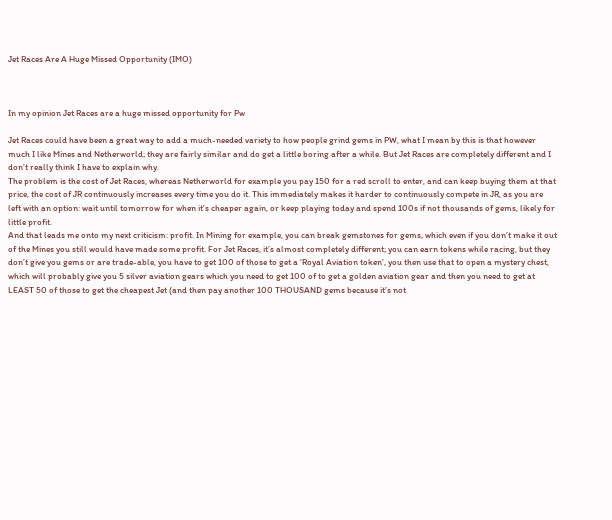Jet Races Are A Huge Missed Opportunity (IMO)



In my opinion Jet Races are a huge missed opportunity for Pw

Jet Races could have been a great way to add a much-needed variety to how people grind gems in PW, what I mean by this is that however much I like Mines and Netherworld; they are fairly similar and do get a little boring after a while. But Jet Races are completely different and I don’t really think I have to explain why.
The problem is the cost of Jet Races, whereas Netherworld for example you pay 150 for a red scroll to enter, and can keep buying them at that price, the cost of JR continuously increases every time you do it. This immediately makes it harder to continuously compete in JR, as you are left with an option: wait until tomorrow for when it’s cheaper again, or keep playing today and spend 100s if not thousands of gems, likely for little profit.
And that leads me onto my next criticism: profit. In Mining for example, you can break gemstones for gems, which even if you don’t make it out of the Mines you still would have made some profit. For Jet Races, it’s almost completely different; you can earn tokens while racing, but they don’t give you gems or are trade-able, you have to get 100 of those to get a ‘Royal Aviation token’, you then use that to open a mystery chest, which will probably give you 5 silver aviation gears which you need to get 100 of to get a golden aviation gear and then you need to get at LEAST 50 of those to get the cheapest Jet (and then pay another 100 THOUSAND gems because it’s not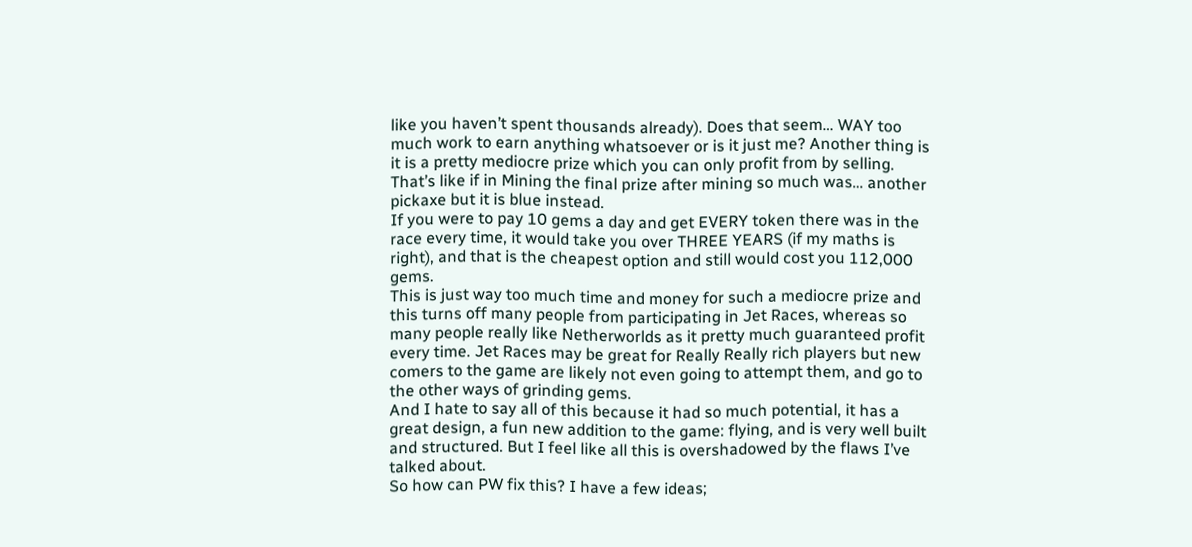like you haven’t spent thousands already). Does that seem… WAY too much work to earn anything whatsoever or is it just me? Another thing is it is a pretty mediocre prize which you can only profit from by selling. That’s like if in Mining the final prize after mining so much was… another pickaxe but it is blue instead.
If you were to pay 10 gems a day and get EVERY token there was in the race every time, it would take you over THREE YEARS (if my maths is right), and that is the cheapest option and still would cost you 112,000 gems.
This is just way too much time and money for such a mediocre prize and this turns off many people from participating in Jet Races, whereas so many people really like Netherworlds as it pretty much guaranteed profit every time. Jet Races may be great for Really Really rich players but new comers to the game are likely not even going to attempt them, and go to the other ways of grinding gems.
And I hate to say all of this because it had so much potential, it has a great design, a fun new addition to the game: flying, and is very well built and structured. But I feel like all this is overshadowed by the flaws I’ve talked about.
So how can PW fix this? I have a few ideas;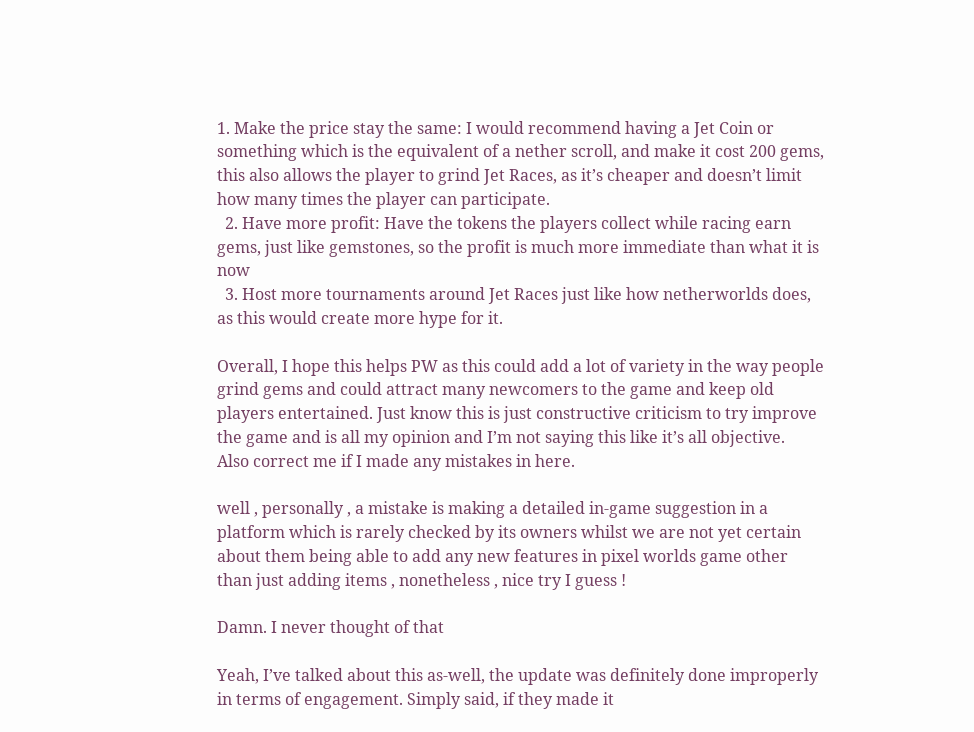1. Make the price stay the same: I would recommend having a Jet Coin or something which is the equivalent of a nether scroll, and make it cost 200 gems, this also allows the player to grind Jet Races, as it’s cheaper and doesn’t limit how many times the player can participate.
  2. Have more profit: Have the tokens the players collect while racing earn gems, just like gemstones, so the profit is much more immediate than what it is now
  3. Host more tournaments around Jet Races just like how netherworlds does, as this would create more hype for it.

Overall, I hope this helps PW as this could add a lot of variety in the way people grind gems and could attract many newcomers to the game and keep old players entertained. Just know this is just constructive criticism to try improve the game and is all my opinion and I’m not saying this like it’s all objective.
Also correct me if I made any mistakes in here.

well , personally , a mistake is making a detailed in-game suggestion in a platform which is rarely checked by its owners whilst we are not yet certain about them being able to add any new features in pixel worlds game other than just adding items , nonetheless , nice try I guess !

Damn. I never thought of that

Yeah, I’ve talked about this as-well, the update was definitely done improperly in terms of engagement. Simply said, if they made it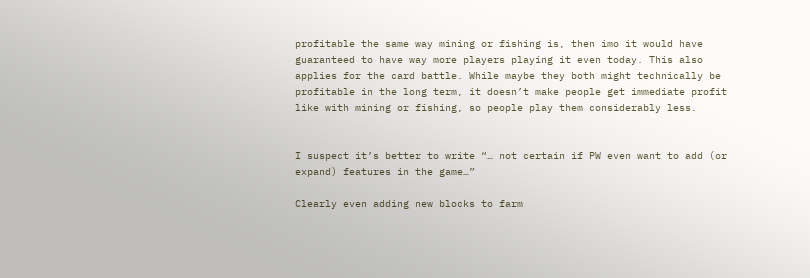profitable the same way mining or fishing is, then imo it would have guaranteed to have way more players playing it even today. This also applies for the card battle. While maybe they both might technically be profitable in the long term, it doesn’t make people get immediate profit like with mining or fishing, so people play them considerably less.


I suspect it’s better to write “… not certain if PW even want to add (or expand) features in the game…”

Clearly even adding new blocks to farm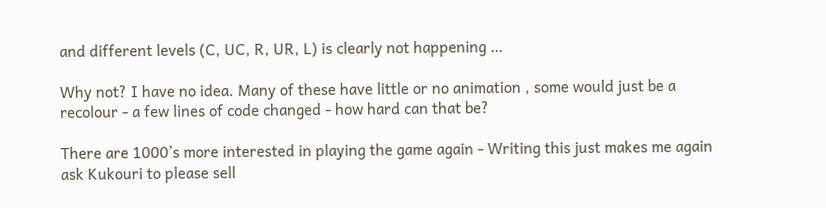and different levels (C, UC, R, UR, L) is clearly not happening …

Why not? I have no idea. Many of these have little or no animation , some would just be a recolour - a few lines of code changed - how hard can that be?

There are 1000’s more interested in playing the game again - Writing this just makes me again ask Kukouri to please sell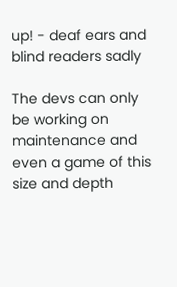up! - deaf ears and blind readers sadly

The devs can only be working on maintenance and even a game of this size and depth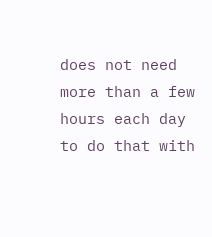does not need more than a few hours each day to do that with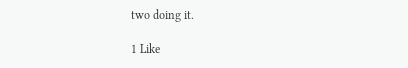two doing it.

1 Like